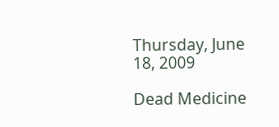Thursday, June 18, 2009

Dead Medicine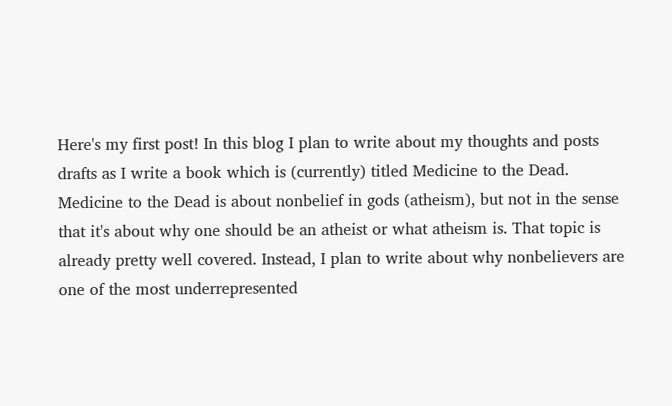Here's my first post! In this blog I plan to write about my thoughts and posts drafts as I write a book which is (currently) titled Medicine to the Dead. Medicine to the Dead is about nonbelief in gods (atheism), but not in the sense that it's about why one should be an atheist or what atheism is. That topic is already pretty well covered. Instead, I plan to write about why nonbelievers are one of the most underrepresented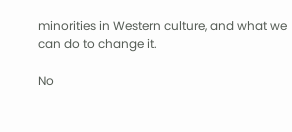minorities in Western culture, and what we can do to change it.

No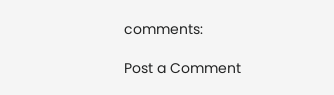comments:

Post a Comment